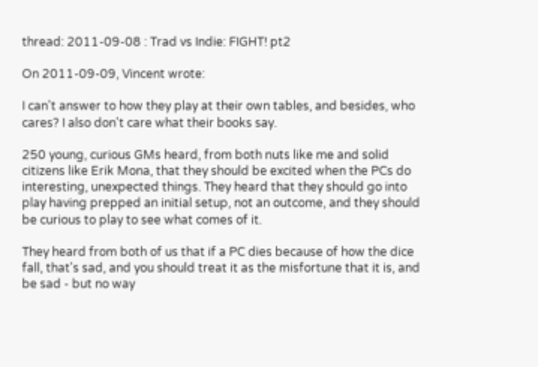thread: 2011-09-08 : Trad vs Indie: FIGHT! pt2

On 2011-09-09, Vincent wrote:

I can't answer to how they play at their own tables, and besides, who cares? I also don't care what their books say.

250 young, curious GMs heard, from both nuts like me and solid citizens like Erik Mona, that they should be excited when the PCs do interesting, unexpected things. They heard that they should go into play having prepped an initial setup, not an outcome, and they should be curious to play to see what comes of it.

They heard from both of us that if a PC dies because of how the dice fall, that's sad, and you should treat it as the misfortune that it is, and be sad - but no way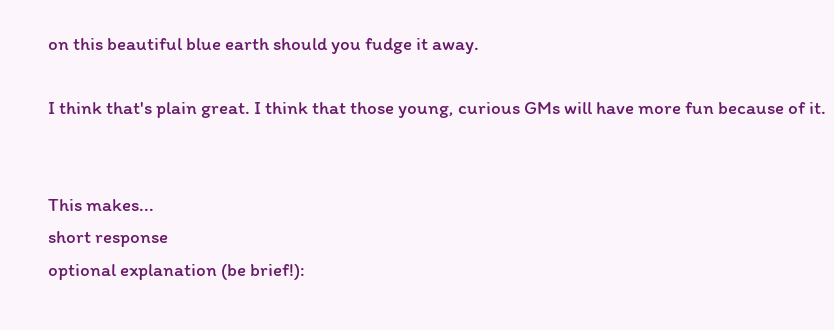on this beautiful blue earth should you fudge it away.

I think that's plain great. I think that those young, curious GMs will have more fun because of it.


This makes...
short response
optional explanation (be brief!):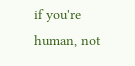if you're human, not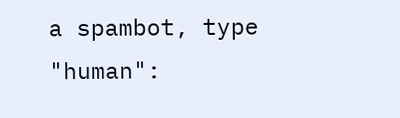a spambot, type "human":